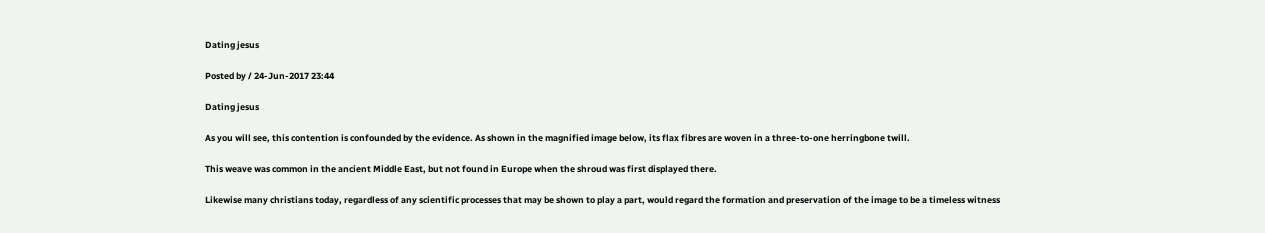Dating jesus

Posted by / 24-Jun-2017 23:44

Dating jesus

As you will see, this contention is confounded by the evidence. As shown in the magnified image below, its flax fibres are woven in a three-to-one herringbone twill.

This weave was common in the ancient Middle East, but not found in Europe when the shroud was first displayed there.

Likewise many christians today, regardless of any scientific processes that may be shown to play a part, would regard the formation and preservation of the image to be a timeless witness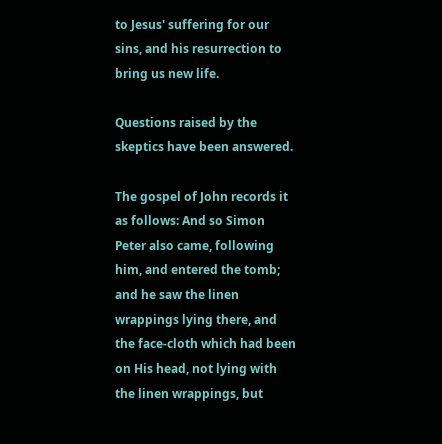to Jesus' suffering for our sins, and his resurrection to bring us new life.

Questions raised by the skeptics have been answered.

The gospel of John records it as follows: And so Simon Peter also came, following him, and entered the tomb; and he saw the linen wrappings lying there, and the face-cloth which had been on His head, not lying with the linen wrappings, but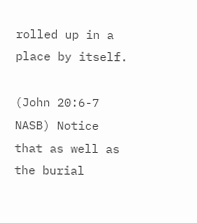rolled up in a place by itself.

(John 20:6-7 NASB) Notice that as well as the burial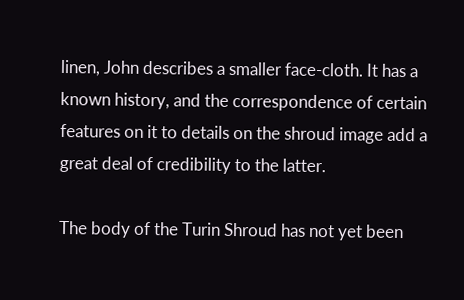linen, John describes a smaller face-cloth. It has a known history, and the correspondence of certain features on it to details on the shroud image add a great deal of credibility to the latter.

The body of the Turin Shroud has not yet been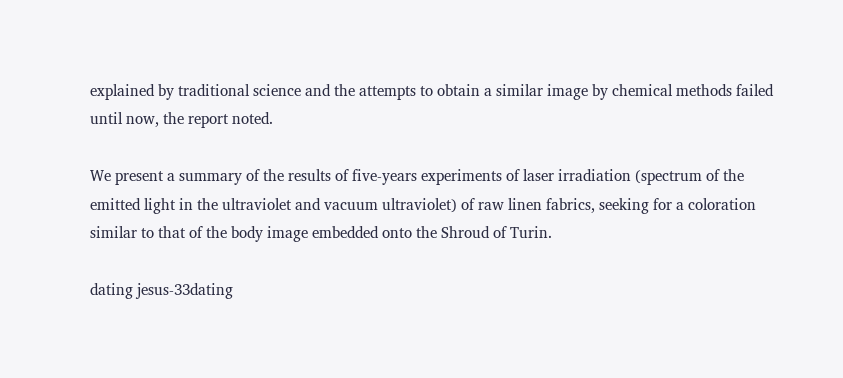explained by traditional science and the attempts to obtain a similar image by chemical methods failed until now, the report noted.

We present a summary of the results of five-years experiments of laser irradiation (spectrum of the emitted light in the ultraviolet and vacuum ultraviolet) of raw linen fabrics, seeking for a coloration similar to that of the body image embedded onto the Shroud of Turin.

dating jesus-33dating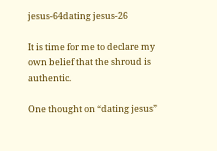jesus-64dating jesus-26

It is time for me to declare my own belief that the shroud is authentic.

One thought on “dating jesus”